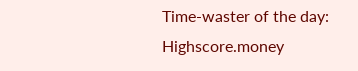Time-waster of the day: Highscore.money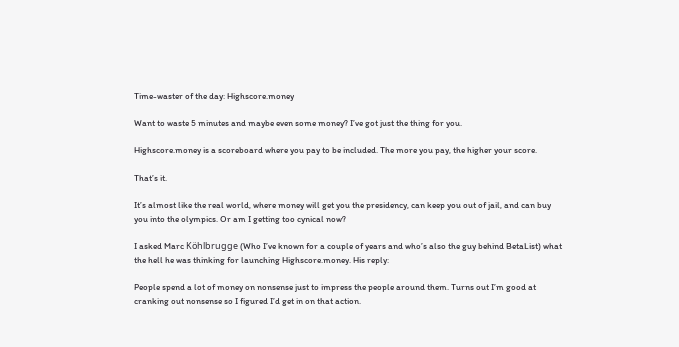Time-waster of the day: Highscore.money

Want to waste 5 minutes and maybe even some money? I’ve got just the thing for you.

Highscore.money is a scoreboard where you pay to be included. The more you pay, the higher your score.

That’s it.

It’s almost like the real world, where money will get you the presidency, can keep you out of jail, and can buy you into the olympics. Or am I getting too cynical now?

I asked Marc Köhlbrugge (Who I’ve known for a couple of years and who’s also the guy behind BetaList) what the hell he was thinking for launching Highscore.money. His reply:

People spend a lot of money on nonsense just to impress the people around them. Turns out I’m good at cranking out nonsense so I figured I’d get in on that action.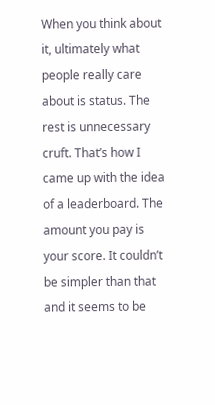When you think about it, ultimately what people really care about is status. The rest is unnecessary cruft. That’s how I came up with the idea of a leaderboard. The amount you pay is your score. It couldn’t be simpler than that and it seems to be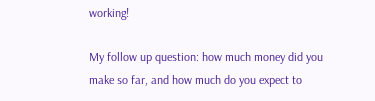working!

My follow up question: how much money did you make so far, and how much do you expect to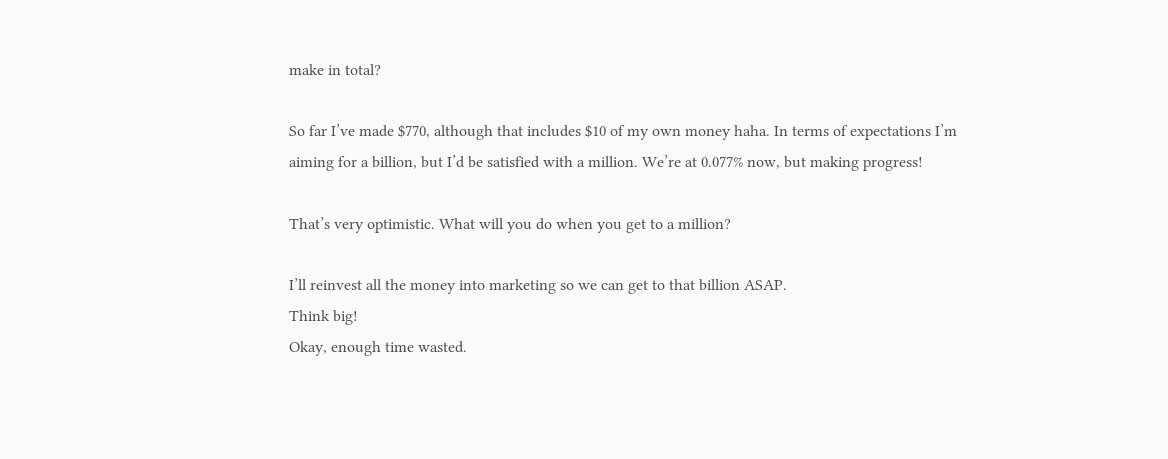make in total?

So far I’ve made $770, although that includes $10 of my own money haha. In terms of expectations I’m aiming for a billion, but I’d be satisfied with a million. We’re at 0.077% now, but making progress!

That’s very optimistic. What will you do when you get to a million?

I’ll reinvest all the money into marketing so we can get to that billion ASAP.
Think big!
Okay, enough time wasted.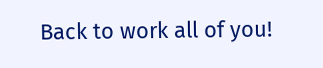Back to work all of you!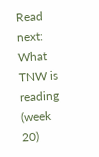Read next: What TNW is reading (week 20)